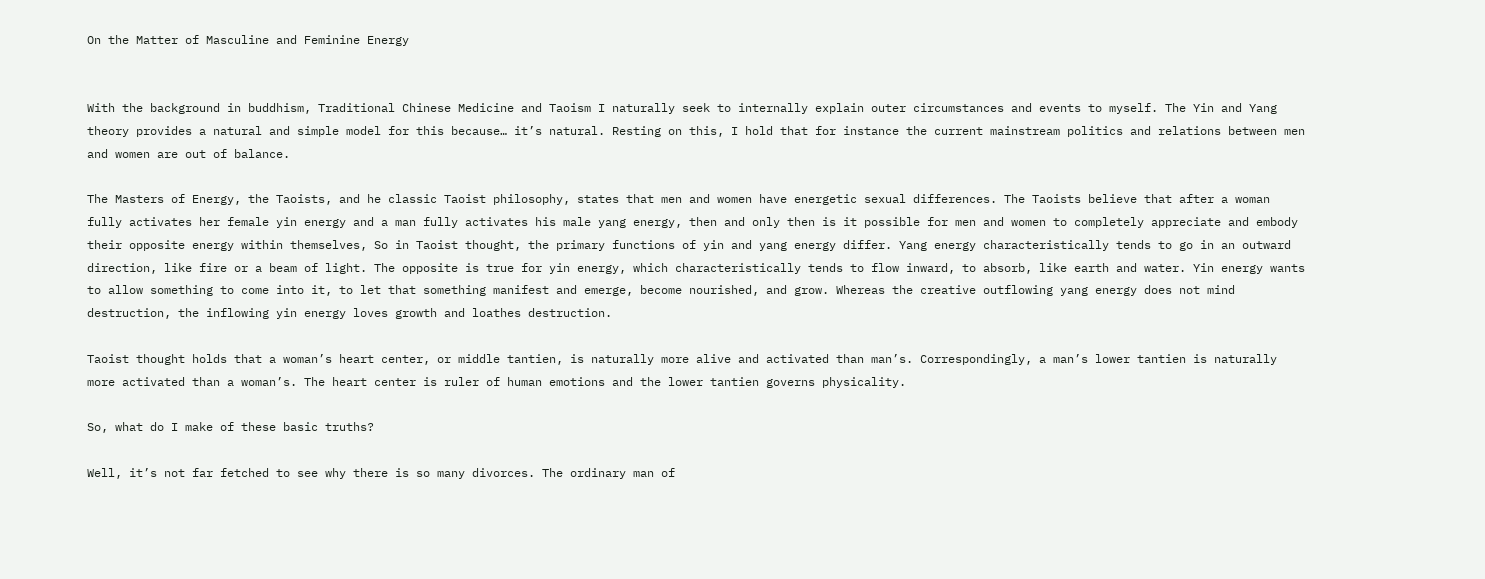On the Matter of Masculine and Feminine Energy


With the background in buddhism, Traditional Chinese Medicine and Taoism I naturally seek to internally explain outer circumstances and events to myself. The Yin and Yang theory provides a natural and simple model for this because… it’s natural. Resting on this, I hold that for instance the current mainstream politics and relations between men and women are out of balance.

The Masters of Energy, the Taoists, and he classic Taoist philosophy, states that men and women have energetic sexual differences. The Taoists believe that after a woman fully activates her female yin energy and a man fully activates his male yang energy, then and only then is it possible for men and women to completely appreciate and embody their opposite energy within themselves, So in Taoist thought, the primary functions of yin and yang energy differ. Yang energy characteristically tends to go in an outward direction, like fire or a beam of light. The opposite is true for yin energy, which characteristically tends to flow inward, to absorb, like earth and water. Yin energy wants to allow something to come into it, to let that something manifest and emerge, become nourished, and grow. Whereas the creative outflowing yang energy does not mind destruction, the inflowing yin energy loves growth and loathes destruction.

Taoist thought holds that a woman’s heart center, or middle tantien, is naturally more alive and activated than man’s. Correspondingly, a man’s lower tantien is naturally more activated than a woman’s. The heart center is ruler of human emotions and the lower tantien governs physicality.

So, what do I make of these basic truths?

Well, it’s not far fetched to see why there is so many divorces. The ordinary man of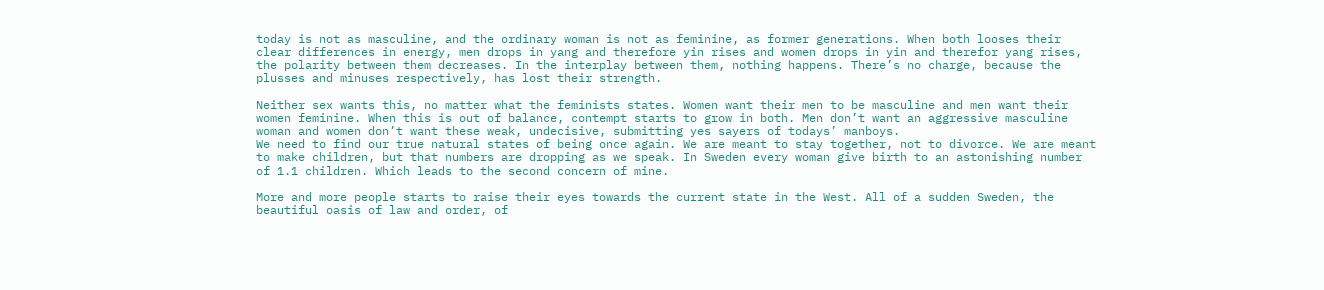today is not as masculine, and the ordinary woman is not as feminine, as former generations. When both looses their clear differences in energy, men drops in yang and therefore yin rises and women drops in yin and therefor yang rises, the polarity between them decreases. In the interplay between them, nothing happens. There’s no charge, because the plusses and minuses respectively, has lost their strength.

Neither sex wants this, no matter what the feminists states. Women want their men to be masculine and men want their women feminine. When this is out of balance, contempt starts to grow in both. Men don’t want an aggressive masculine woman and women don’t want these weak, undecisive, submitting yes sayers of todays’ manboys.
We need to find our true natural states of being once again. We are meant to stay together, not to divorce. We are meant to make children, but that numbers are dropping as we speak. In Sweden every woman give birth to an astonishing number of 1.1 children. Which leads to the second concern of mine.

More and more people starts to raise their eyes towards the current state in the West. All of a sudden Sweden, the beautiful oasis of law and order, of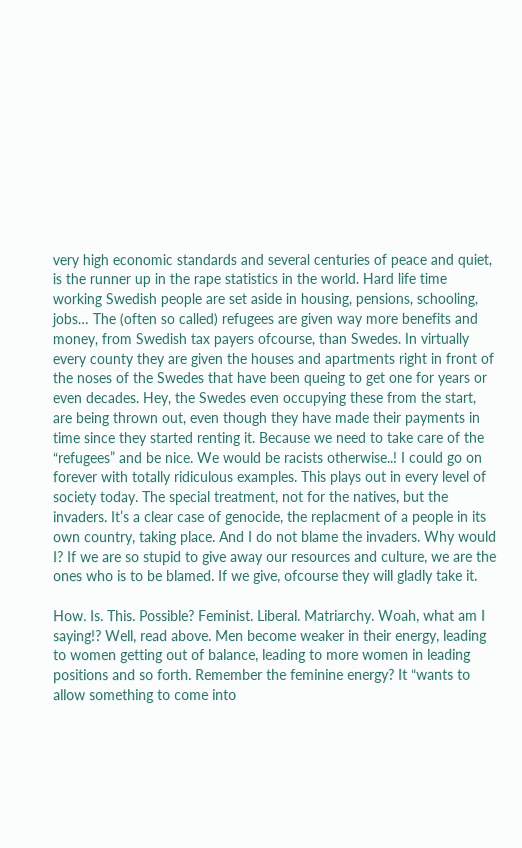very high economic standards and several centuries of peace and quiet, is the runner up in the rape statistics in the world. Hard life time working Swedish people are set aside in housing, pensions, schooling, jobs… The (often so called) refugees are given way more benefits and money, from Swedish tax payers ofcourse, than Swedes. In virtually every county they are given the houses and apartments right in front of the noses of the Swedes that have been queing to get one for years or even decades. Hey, the Swedes even occupying these from the start, are being thrown out, even though they have made their payments in time since they started renting it. Because we need to take care of the “refugees” and be nice. We would be racists otherwise..! I could go on forever with totally ridiculous examples. This plays out in every level of society today. The special treatment, not for the natives, but the invaders. It’s a clear case of genocide, the replacment of a people in its own country, taking place. And I do not blame the invaders. Why would I? If we are so stupid to give away our resources and culture, we are the ones who is to be blamed. If we give, ofcourse they will gladly take it.

How. Is. This. Possible? Feminist. Liberal. Matriarchy. Woah, what am I saying!? Well, read above. Men become weaker in their energy, leading to women getting out of balance, leading to more women in leading positions and so forth. Remember the feminine energy? It “wants to allow something to come into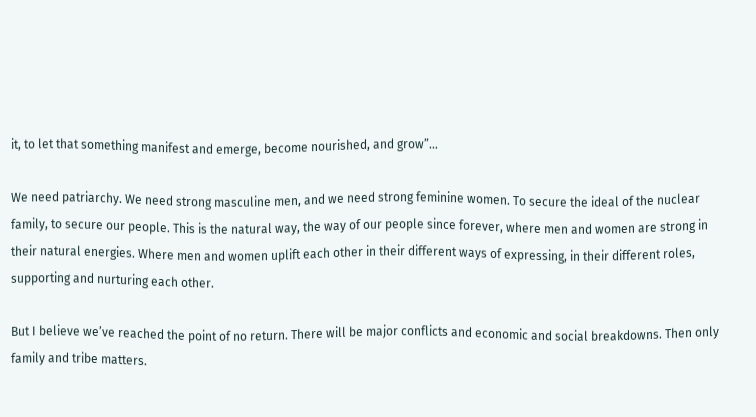it, to let that something manifest and emerge, become nourished, and grow”…

We need patriarchy. We need strong masculine men, and we need strong feminine women. To secure the ideal of the nuclear family, to secure our people. This is the natural way, the way of our people since forever, where men and women are strong in their natural energies. Where men and women uplift each other in their different ways of expressing, in their different roles, supporting and nurturing each other.

But I believe we’ve reached the point of no return. There will be major conflicts and economic and social breakdowns. Then only family and tribe matters.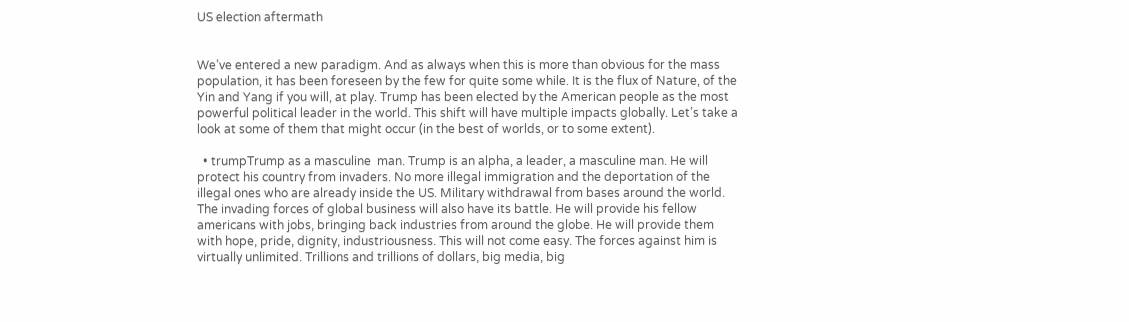US election aftermath


We’ve entered a new paradigm. And as always when this is more than obvious for the mass population, it has been foreseen by the few for quite some while. It is the flux of Nature, of the Yin and Yang if you will, at play. Trump has been elected by the American people as the most powerful political leader in the world. This shift will have multiple impacts globally. Let’s take a look at some of them that might occur (in the best of worlds, or to some extent).

  • trumpTrump as a masculine  man. Trump is an alpha, a leader, a masculine man. He will protect his country from invaders. No more illegal immigration and the deportation of the illegal ones who are already inside the US. Military withdrawal from bases around the world. The invading forces of global business will also have its battle. He will provide his fellow americans with jobs, bringing back industries from around the globe. He will provide them with hope, pride, dignity, industriousness. This will not come easy. The forces against him is virtually unlimited. Trillions and trillions of dollars, big media, big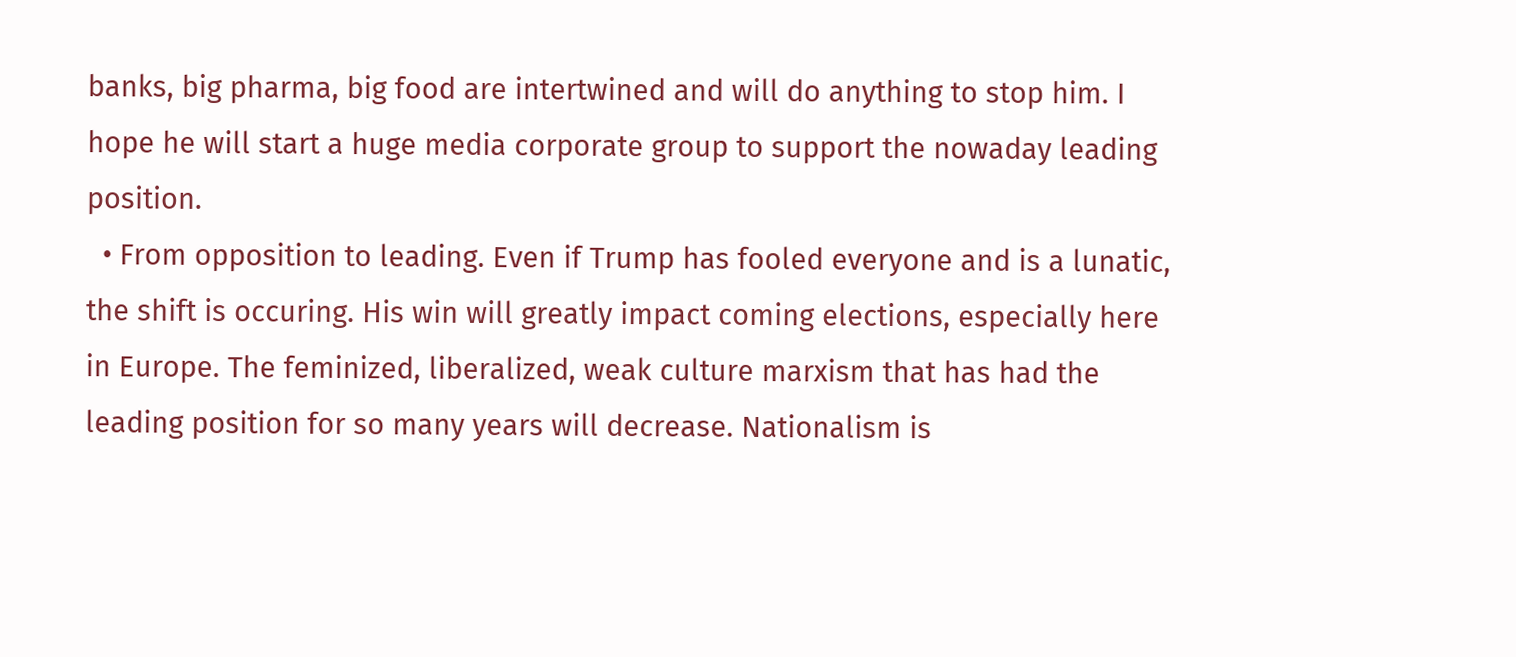banks, big pharma, big food are intertwined and will do anything to stop him. I hope he will start a huge media corporate group to support the nowaday leading position.
  • From opposition to leading. Even if Trump has fooled everyone and is a lunatic, the shift is occuring. His win will greatly impact coming elections, especially here in Europe. The feminized, liberalized, weak culture marxism that has had the leading position for so many years will decrease. Nationalism is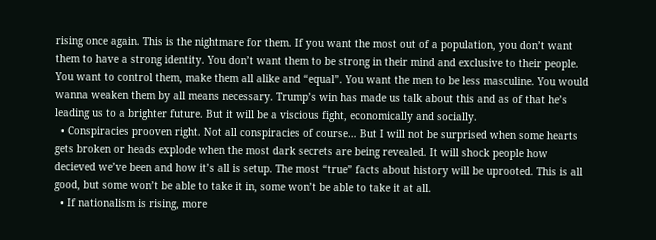rising once again. This is the nightmare for them. If you want the most out of a population, you don’t want them to have a strong identity. You don’t want them to be strong in their mind and exclusive to their people. You want to control them, make them all alike and “equal”. You want the men to be less masculine. You would wanna weaken them by all means necessary. Trump’s win has made us talk about this and as of that he’s leading us to a brighter future. But it will be a viscious fight, economically and socially.
  • Conspiracies prooven right. Not all conspiracies of course… But I will not be surprised when some hearts gets broken or heads explode when the most dark secrets are being revealed. It will shock people how decieved we’ve been and how it’s all is setup. The most “true” facts about history will be uprooted. This is all good, but some won’t be able to take it in, some won’t be able to take it at all.
  • If nationalism is rising, more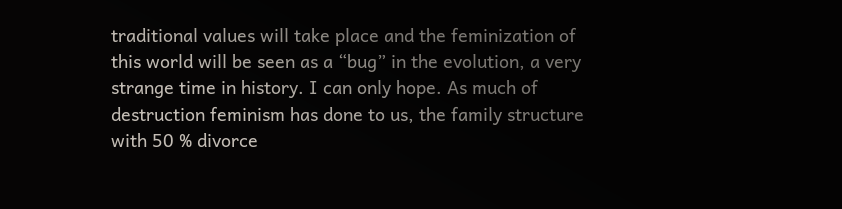traditional values will take place and the feminization of this world will be seen as a “bug” in the evolution, a very strange time in history. I can only hope. As much of destruction feminism has done to us, the family structure with 50 % divorce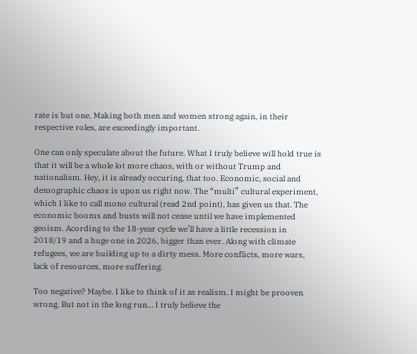rate is but one. Making both men and women strong again, in their respective roles, are exceedingly important.

One can only speculate about the future. What I truly believe will hold true is that it will be a whole lot more chaos, with or without Trump and nationalism. Hey, it is already occuring, that too. Economic, social and demographic chaos is upon us right now. The “multi” cultural experiment, which I like to call mono cultural (read 2nd point), has given us that. The economic booms and busts will not cease until we have implemented geoism. Acording to the 18-year cycle we’ll have a little recession in 2018/19 and a huge one in 2026, bigger than ever. Along with climate refugees, we are building up to a dirty mess. More conflicts, more wars, lack of resources, more suffering.

Too negative? Maybe. I like to think of it as realism. I might be prooven wrong. But not in the long run… I truly believe the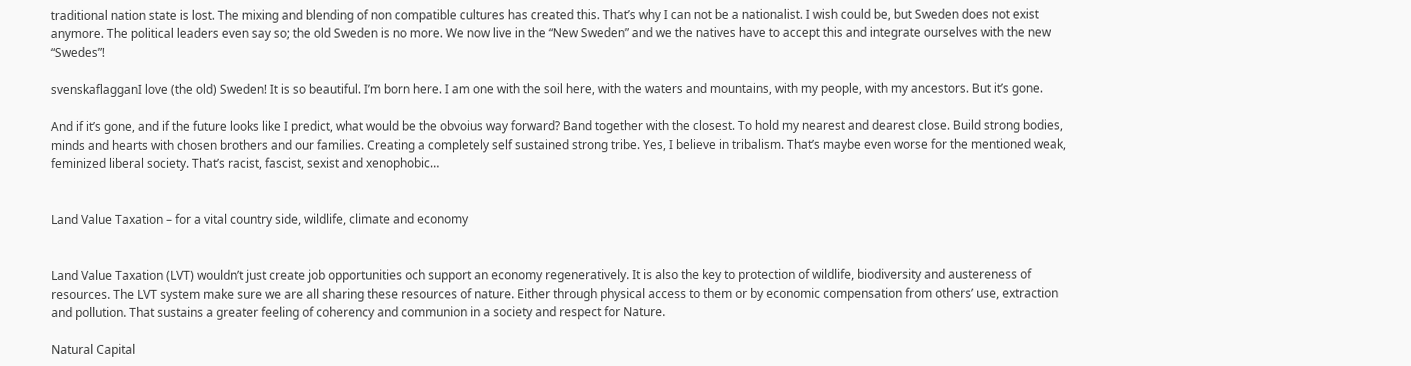traditional nation state is lost. The mixing and blending of non compatible cultures has created this. That’s why I can not be a nationalist. I wish could be, but Sweden does not exist anymore. The political leaders even say so; the old Sweden is no more. We now live in the “New Sweden” and we the natives have to accept this and integrate ourselves with the new “Swedes”!

svenskaflagganI love (the old) Sweden! It is so beautiful. I’m born here. I am one with the soil here, with the waters and mountains, with my people, with my ancestors. But it’s gone.

And if it’s gone, and if the future looks like I predict, what would be the obvoius way forward? Band together with the closest. To hold my nearest and dearest close. Build strong bodies, minds and hearts with chosen brothers and our families. Creating a completely self sustained strong tribe. Yes, I believe in tribalism. That’s maybe even worse for the mentioned weak, feminized liberal society. That’s racist, fascist, sexist and xenophobic…


Land Value Taxation – for a vital country side, wildlife, climate and economy


Land Value Taxation (LVT) wouldn’t just create job opportunities och support an economy regeneratively. It is also the key to protection of wildlife, biodiversity and austereness of resources. The LVT system make sure we are all sharing these resources of nature. Either through physical access to them or by economic compensation from others’ use, extraction and pollution. That sustains a greater feeling of coherency and communion in a society and respect for Nature.

Natural Capital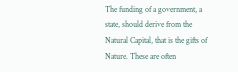The funding of a government, a state, should derive from the Natural Capital, that is the gifts of Nature. These are often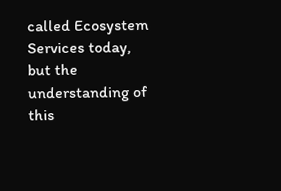called Ecosystem Services today, but the understanding of this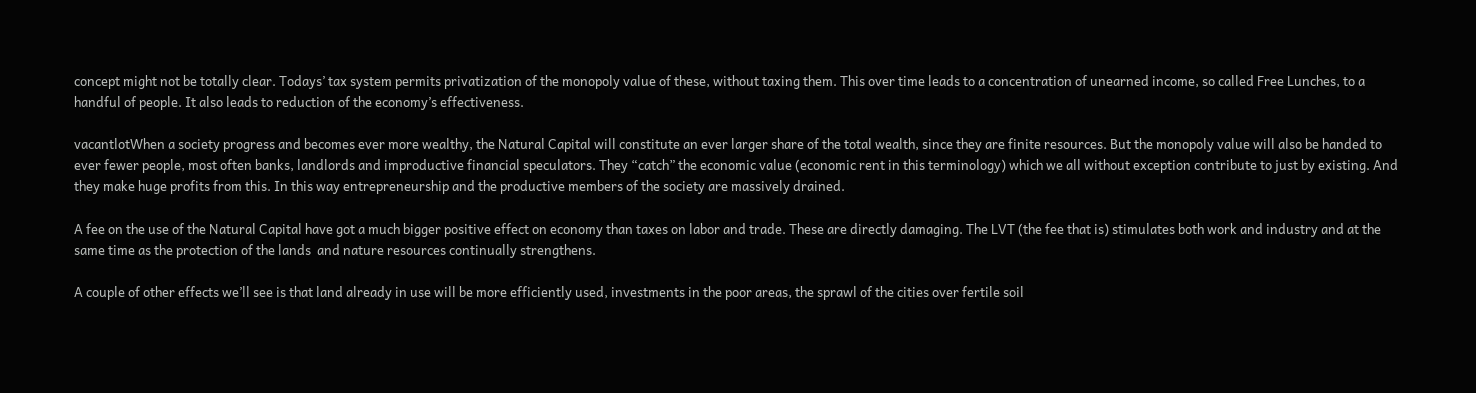concept might not be totally clear. Todays’ tax system permits privatization of the monopoly value of these, without taxing them. This over time leads to a concentration of unearned income, so called Free Lunches, to a handful of people. It also leads to reduction of the economy’s effectiveness.

vacantlotWhen a society progress and becomes ever more wealthy, the Natural Capital will constitute an ever larger share of the total wealth, since they are finite resources. But the monopoly value will also be handed to ever fewer people, most often banks, landlords and improductive financial speculators. They “catch” the economic value (economic rent in this terminology) which we all without exception contribute to just by existing. And they make huge profits from this. In this way entrepreneurship and the productive members of the society are massively drained.

A fee on the use of the Natural Capital have got a much bigger positive effect on economy than taxes on labor and trade. These are directly damaging. The LVT (the fee that is) stimulates both work and industry and at the same time as the protection of the lands  and nature resources continually strengthens.

A couple of other effects we’ll see is that land already in use will be more efficiently used, investments in the poor areas, the sprawl of the cities over fertile soil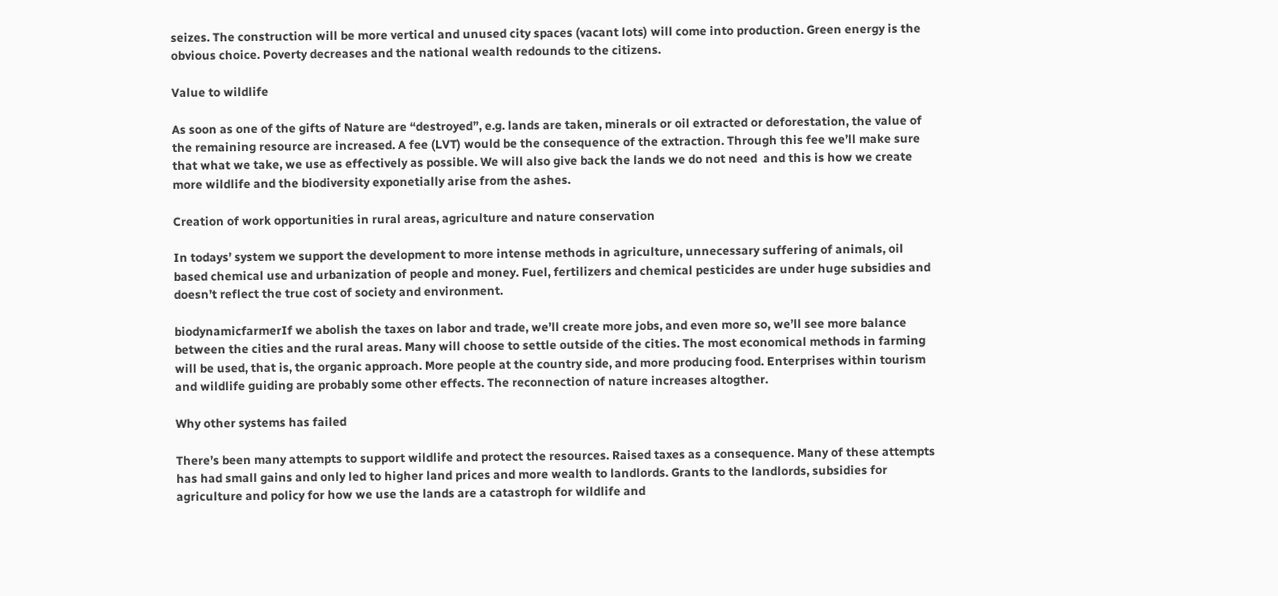seizes. The construction will be more vertical and unused city spaces (vacant lots) will come into production. Green energy is the obvious choice. Poverty decreases and the national wealth redounds to the citizens.

Value to wildlife

As soon as one of the gifts of Nature are “destroyed”, e.g. lands are taken, minerals or oil extracted or deforestation, the value of the remaining resource are increased. A fee (LVT) would be the consequence of the extraction. Through this fee we’ll make sure that what we take, we use as effectively as possible. We will also give back the lands we do not need  and this is how we create more wildlife and the biodiversity exponetially arise from the ashes.

Creation of work opportunities in rural areas, agriculture and nature conservation

In todays’ system we support the development to more intense methods in agriculture, unnecessary suffering of animals, oil based chemical use and urbanization of people and money. Fuel, fertilizers and chemical pesticides are under huge subsidies and doesn’t reflect the true cost of society and environment.

biodynamicfarmerIf we abolish the taxes on labor and trade, we’ll create more jobs, and even more so, we’ll see more balance between the cities and the rural areas. Many will choose to settle outside of the cities. The most economical methods in farming will be used, that is, the organic approach. More people at the country side, and more producing food. Enterprises within tourism and wildlife guiding are probably some other effects. The reconnection of nature increases altogther.

Why other systems has failed

There’s been many attempts to support wildlife and protect the resources. Raised taxes as a consequence. Many of these attempts has had small gains and only led to higher land prices and more wealth to landlords. Grants to the landlords, subsidies for agriculture and policy for how we use the lands are a catastroph for wildlife and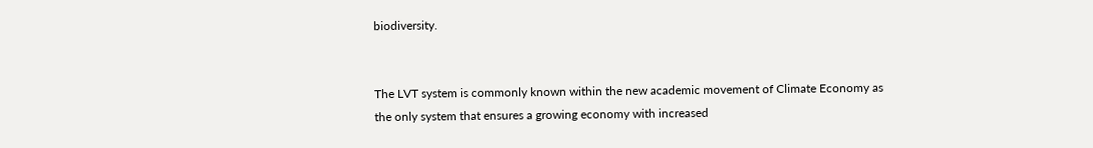biodiversity.


The LVT system is commonly known within the new academic movement of Climate Economy as the only system that ensures a growing economy with increased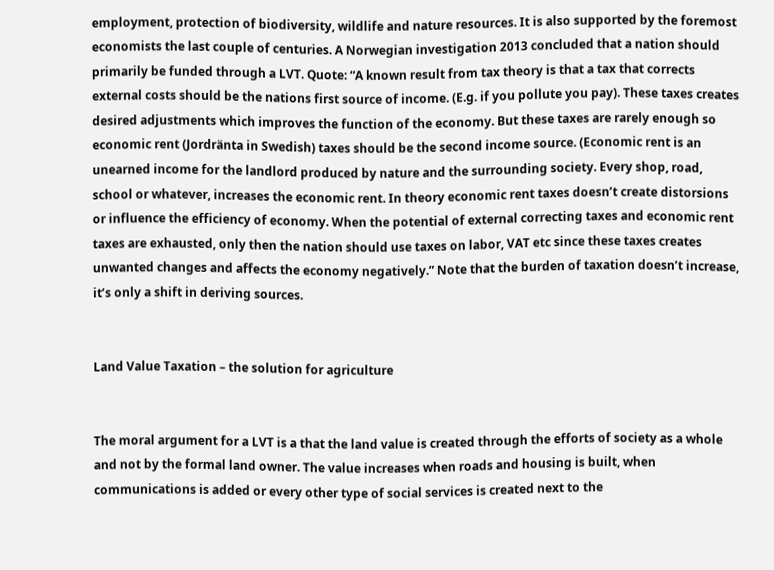employment, protection of biodiversity, wildlife and nature resources. It is also supported by the foremost economists the last couple of centuries. A Norwegian investigation 2013 concluded that a nation should primarily be funded through a LVT. Quote: “A known result from tax theory is that a tax that corrects external costs should be the nations first source of income. (E.g. if you pollute you pay). These taxes creates desired adjustments which improves the function of the economy. But these taxes are rarely enough so economic rent (Jordränta in Swedish) taxes should be the second income source. (Economic rent is an unearned income for the landlord produced by nature and the surrounding society. Every shop, road, school or whatever, increases the economic rent. In theory economic rent taxes doesn’t create distorsions or influence the efficiency of economy. When the potential of external correcting taxes and economic rent taxes are exhausted, only then the nation should use taxes on labor, VAT etc since these taxes creates unwanted changes and affects the economy negatively.” Note that the burden of taxation doesn’t increase, it’s only a shift in deriving sources.


Land Value Taxation – the solution for agriculture


The moral argument for a LVT is a that the land value is created through the efforts of society as a whole and not by the formal land owner. The value increases when roads and housing is built, when communications is added or every other type of social services is created next to the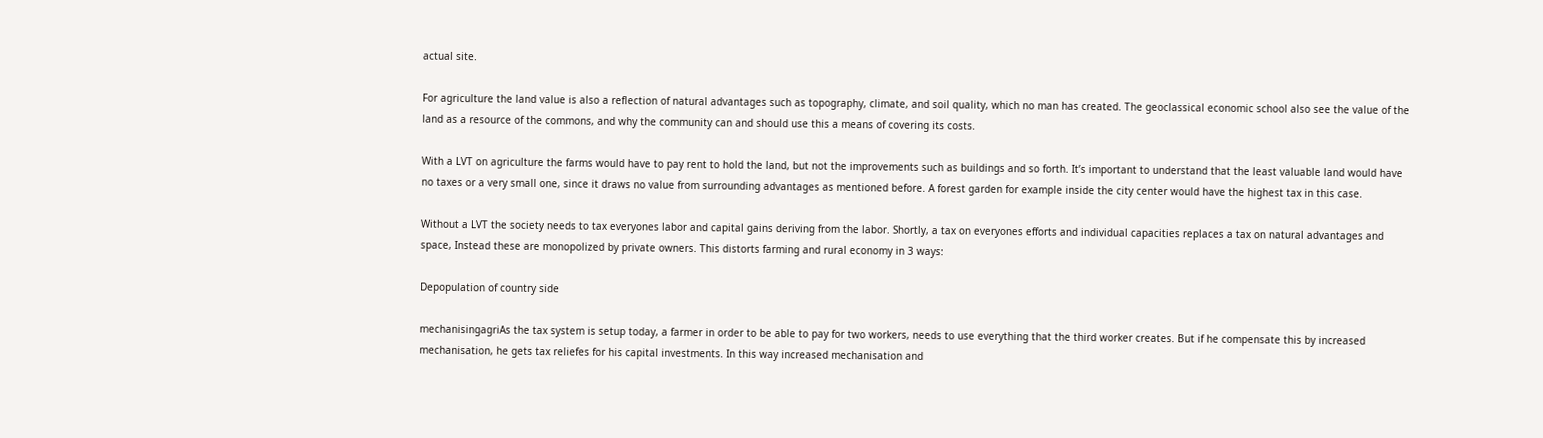actual site.

For agriculture the land value is also a reflection of natural advantages such as topography, climate, and soil quality, which no man has created. The geoclassical economic school also see the value of the land as a resource of the commons, and why the community can and should use this a means of covering its costs.

With a LVT on agriculture the farms would have to pay rent to hold the land, but not the improvements such as buildings and so forth. It’s important to understand that the least valuable land would have no taxes or a very small one, since it draws no value from surrounding advantages as mentioned before. A forest garden for example inside the city center would have the highest tax in this case.

Without a LVT the society needs to tax everyones labor and capital gains deriving from the labor. Shortly, a tax on everyones efforts and individual capacities replaces a tax on natural advantages and space, Instead these are monopolized by private owners. This distorts farming and rural economy in 3 ways:

Depopulation of country side

mechanisingagriAs the tax system is setup today, a farmer in order to be able to pay for two workers, needs to use everything that the third worker creates. But if he compensate this by increased mechanisation, he gets tax reliefes for his capital investments. In this way increased mechanisation and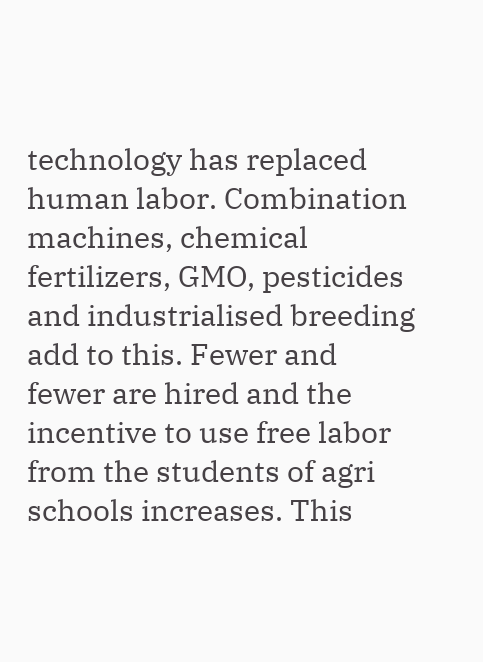technology has replaced human labor. Combination machines, chemical fertilizers, GMO, pesticides and industrialised breeding add to this. Fewer and fewer are hired and the incentive to use free labor from the students of agri schools increases. This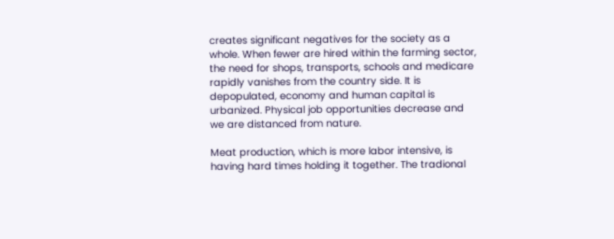creates significant negatives for the society as a whole. When fewer are hired within the farming sector, the need for shops, transports, schools and medicare rapidly vanishes from the country side. It is depopulated, economy and human capital is urbanized. Physical job opportunities decrease and we are distanced from nature.

Meat production, which is more labor intensive, is having hard times holding it together. The tradional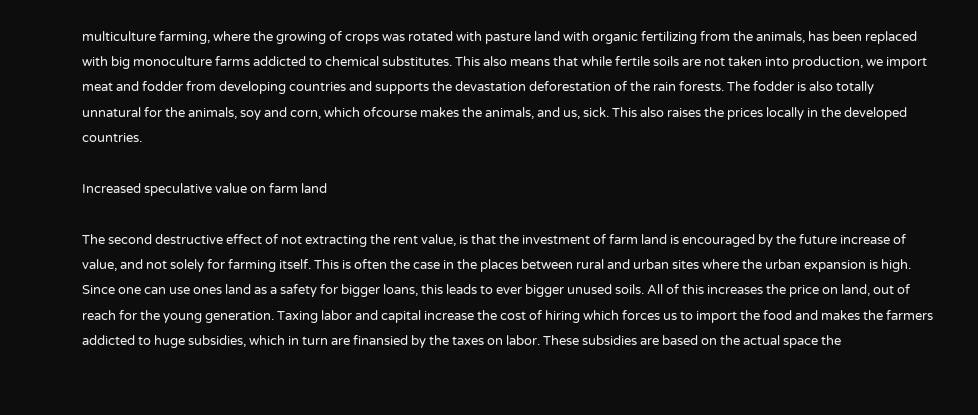multiculture farming, where the growing of crops was rotated with pasture land with organic fertilizing from the animals, has been replaced with big monoculture farms addicted to chemical substitutes. This also means that while fertile soils are not taken into production, we import meat and fodder from developing countries and supports the devastation deforestation of the rain forests. The fodder is also totally unnatural for the animals, soy and corn, which ofcourse makes the animals, and us, sick. This also raises the prices locally in the developed countries.

Increased speculative value on farm land

The second destructive effect of not extracting the rent value, is that the investment of farm land is encouraged by the future increase of value, and not solely for farming itself. This is often the case in the places between rural and urban sites where the urban expansion is high. Since one can use ones land as a safety for bigger loans, this leads to ever bigger unused soils. All of this increases the price on land, out of reach for the young generation. Taxing labor and capital increase the cost of hiring which forces us to import the food and makes the farmers addicted to huge subsidies, which in turn are finansied by the taxes on labor. These subsidies are based on the actual space the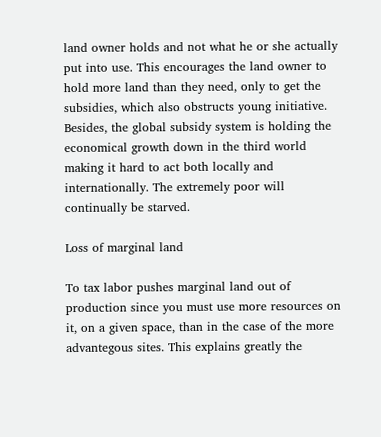land owner holds and not what he or she actually put into use. This encourages the land owner to hold more land than they need, only to get the subsidies, which also obstructs young initiative. Besides, the global subsidy system is holding the economical growth down in the third world making it hard to act both locally and internationally. The extremely poor will continually be starved.

Loss of marginal land

To tax labor pushes marginal land out of production since you must use more resources on it, on a given space, than in the case of the more advantegous sites. This explains greatly the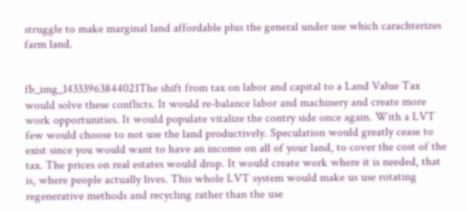struggle to make marginal land affordable plus the general under use which carachterizes farm land.


fb_img_14333963844021The shift from tax on labor and capital to a Land Value Tax would solve these conflicts. It would re-balance labor and machinery and create more work opportunities. It would populate vitalize the contry side once again. With a LVT few would choose to not use the land productively. Speculation would greatly cease to exist since you would want to have an income on all of your land, to cover the cost of the tax. The prices on real estates would drop. It would create work where it is needed, that is, where people actually lives. This whole LVT system would make us use rotating regenerative methods and recycling rather than the use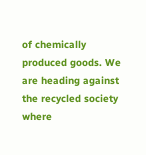of chemically produced goods. We are heading against the recycled society where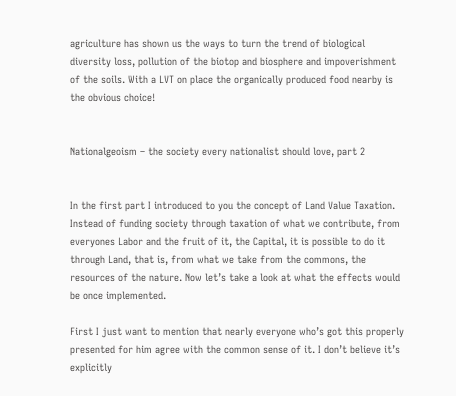agriculture has shown us the ways to turn the trend of biological diversity loss, pollution of the biotop and biosphere and impoverishment of the soils. With a LVT on place the organically produced food nearby is the obvious choice!


Nationalgeoism – the society every nationalist should love, part 2


In the first part I introduced to you the concept of Land Value Taxation. Instead of funding society through taxation of what we contribute, from everyones Labor and the fruit of it, the Capital, it is possible to do it through Land, that is, from what we take from the commons, the resources of the nature. Now let’s take a look at what the effects would be once implemented.

First I just want to mention that nearly everyone who’s got this properly presented for him agree with the common sense of it. I don’t believe it’s explicitly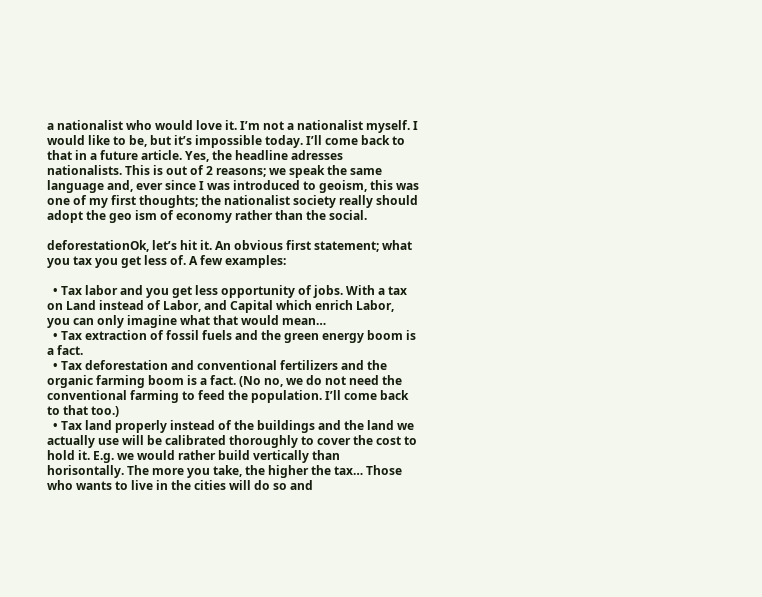a nationalist who would love it. I’m not a nationalist myself. I would like to be, but it’s impossible today. I’ll come back to that in a future article. Yes, the headline adresses nationalists. This is out of 2 reasons; we speak the same language and, ever since I was introduced to geoism, this was one of my first thoughts; the nationalist society really should adopt the geo ism of economy rather than the social.

deforestationOk, let’s hit it. An obvious first statement; what you tax you get less of. A few examples:

  • Tax labor and you get less opportunity of jobs. With a tax on Land instead of Labor, and Capital which enrich Labor, you can only imagine what that would mean…
  • Tax extraction of fossil fuels and the green energy boom is a fact.
  • Tax deforestation and conventional fertilizers and the organic farming boom is a fact. (No no, we do not need the conventional farming to feed the population. I’ll come back to that too.)
  • Tax land properly instead of the buildings and the land we actually use will be calibrated thoroughly to cover the cost to hold it. E.g. we would rather build vertically than horisontally. The more you take, the higher the tax… Those who wants to live in the cities will do so and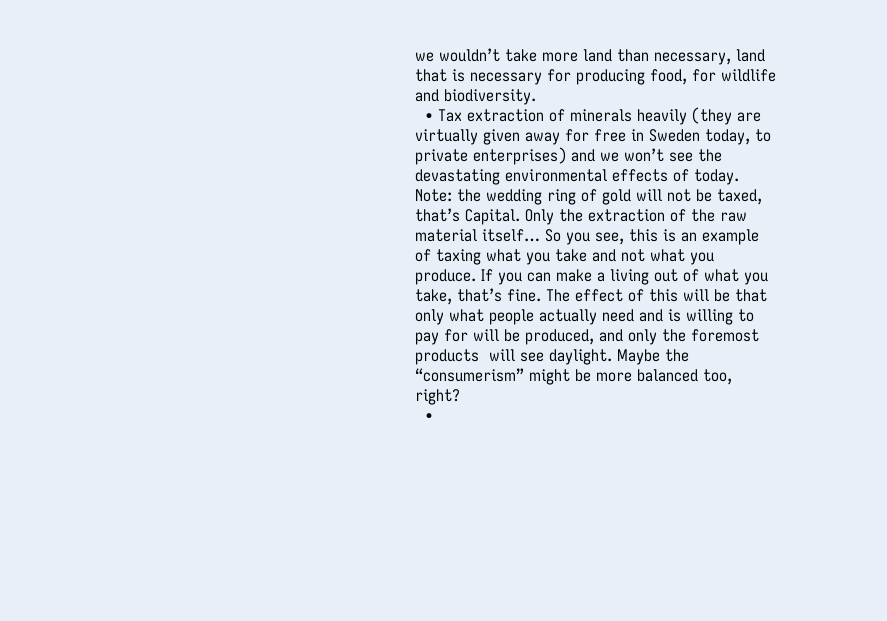we wouldn’t take more land than necessary, land that is necessary for producing food, for wildlife and biodiversity.
  • Tax extraction of minerals heavily (they are virtually given away for free in Sweden today, to private enterprises) and we won’t see the devastating environmental effects of today. Note: the wedding ring of gold will not be taxed, that’s Capital. Only the extraction of the raw material itself… So you see, this is an example of taxing what you take and not what you produce. If you can make a living out of what you take, that’s fine. The effect of this will be that only what people actually need and is willing to pay for will be produced, and only the foremost products  will see daylight. Maybe the “consumerism” might be more balanced too, right?
  •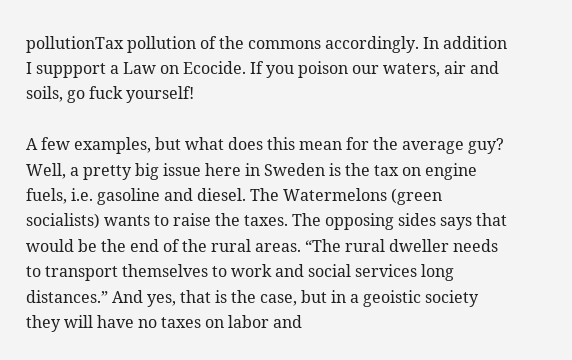pollutionTax pollution of the commons accordingly. In addition I suppport a Law on Ecocide. If you poison our waters, air and soils, go fuck yourself!

A few examples, but what does this mean for the average guy? Well, a pretty big issue here in Sweden is the tax on engine fuels, i.e. gasoline and diesel. The Watermelons (green socialists) wants to raise the taxes. The opposing sides says that would be the end of the rural areas. “The rural dweller needs to transport themselves to work and social services long distances.” And yes, that is the case, but in a geoistic society they will have no taxes on labor and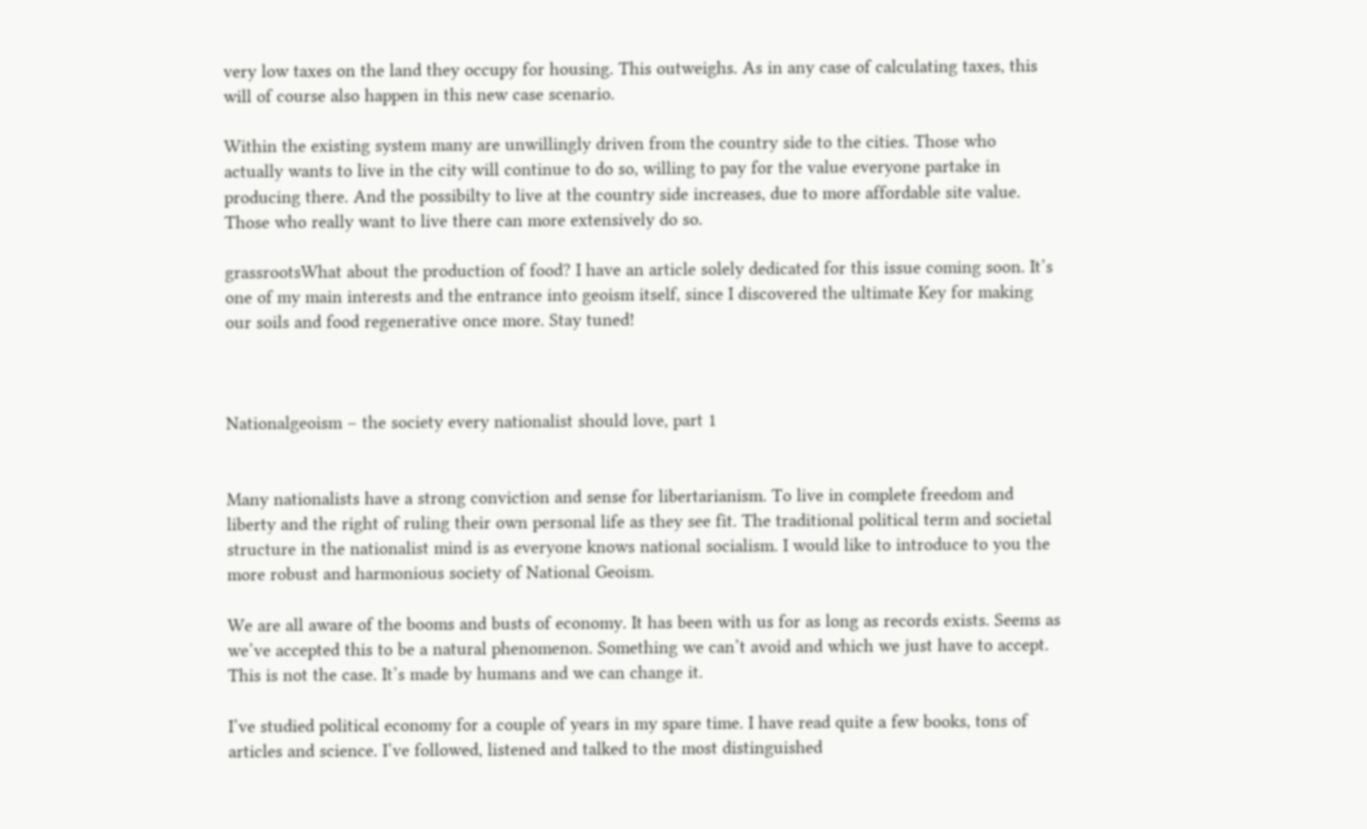very low taxes on the land they occupy for housing. This outweighs. As in any case of calculating taxes, this will of course also happen in this new case scenario.

Within the existing system many are unwillingly driven from the country side to the cities. Those who actually wants to live in the city will continue to do so, willing to pay for the value everyone partake in producing there. And the possibilty to live at the country side increases, due to more affordable site value. Those who really want to live there can more extensively do so.

grassrootsWhat about the production of food? I have an article solely dedicated for this issue coming soon. It’s one of my main interests and the entrance into geoism itself, since I discovered the ultimate Key for making our soils and food regenerative once more. Stay tuned!



Nationalgeoism – the society every nationalist should love, part 1


Many nationalists have a strong conviction and sense for libertarianism. To live in complete freedom and liberty and the right of ruling their own personal life as they see fit. The traditional political term and societal structure in the nationalist mind is as everyone knows national socialism. I would like to introduce to you the more robust and harmonious society of National Geoism.

We are all aware of the booms and busts of economy. It has been with us for as long as records exists. Seems as we’ve accepted this to be a natural phenomenon. Something we can’t avoid and which we just have to accept. This is not the case. It’s made by humans and we can change it.

I’ve studied political economy for a couple of years in my spare time. I have read quite a few books, tons of articles and science. I’ve followed, listened and talked to the most distinguished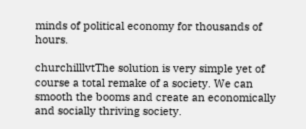minds of political economy for thousands of hours.

churchilllvtThe solution is very simple yet of course a total remake of a society. We can smooth the booms and create an economically and socially thriving society.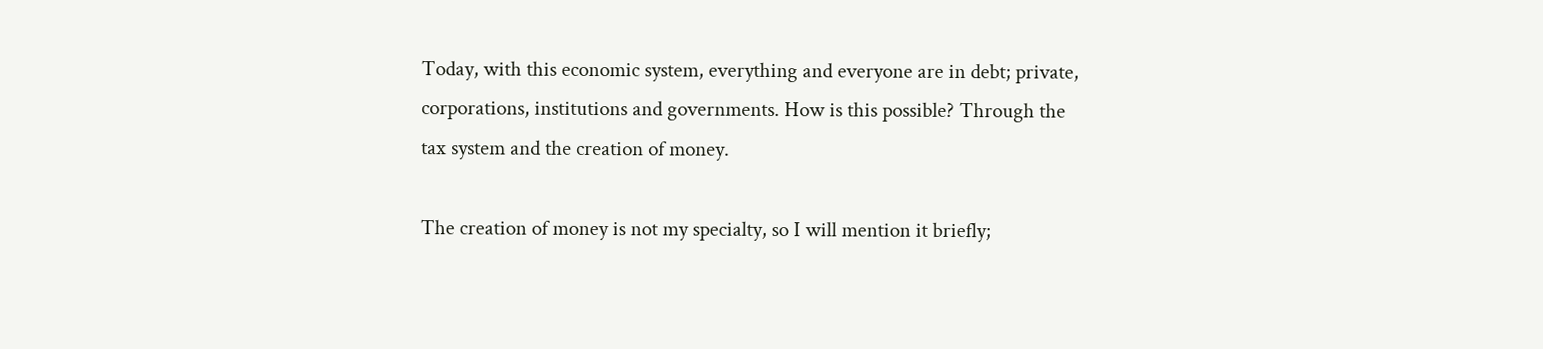Today, with this economic system, everything and everyone are in debt; private, corporations, institutions and governments. How is this possible? Through the tax system and the creation of money.

The creation of money is not my specialty, so I will mention it briefly;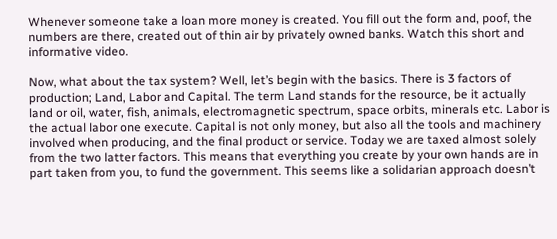Whenever someone take a loan more money is created. You fill out the form and, poof, the numbers are there, created out of thin air by privately owned banks. Watch this short and informative video.

Now, what about the tax system? Well, let’s begin with the basics. There is 3 factors of production; Land, Labor and Capital. The term Land stands for the resource, be it actually land or oil, water, fish, animals, electromagnetic spectrum, space orbits, minerals etc. Labor is the actual labor one execute. Capital is not only money, but also all the tools and machinery involved when producing, and the final product or service. Today we are taxed almost solely from the two latter factors. This means that everything you create by your own hands are in part taken from you, to fund the government. This seems like a solidarian approach doesn’t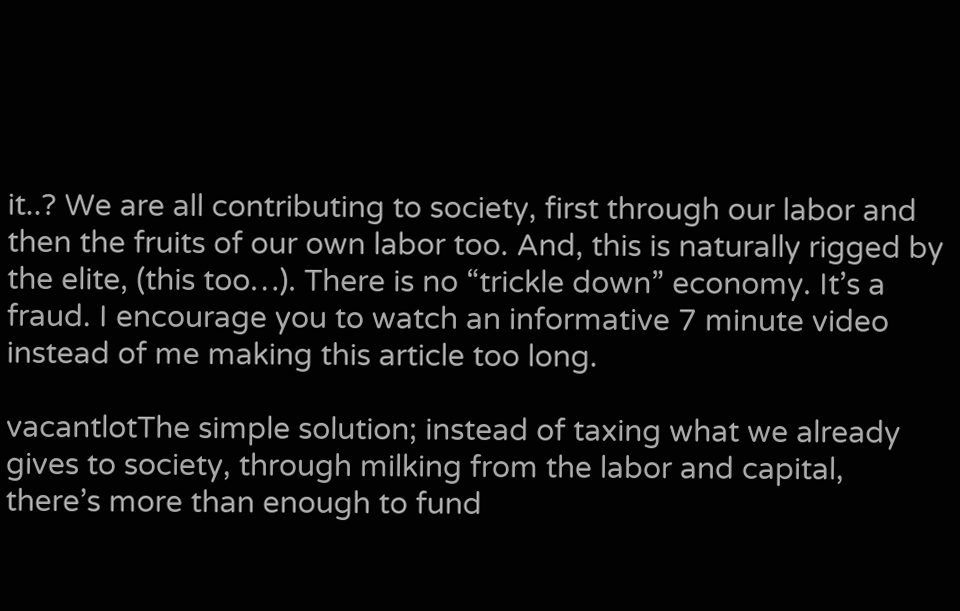it..? We are all contributing to society, first through our labor and then the fruits of our own labor too. And, this is naturally rigged by the elite, (this too…). There is no “trickle down” economy. It’s a fraud. I encourage you to watch an informative 7 minute video instead of me making this article too long.

vacantlotThe simple solution; instead of taxing what we already gives to society, through milking from the labor and capital, there’s more than enough to fund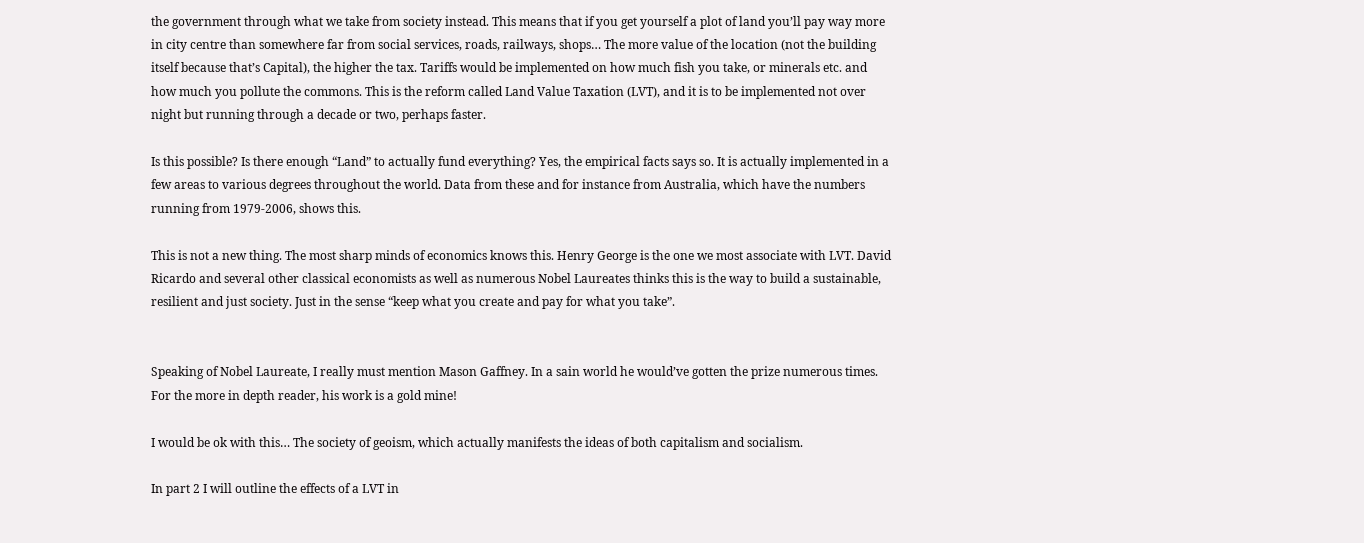the government through what we take from society instead. This means that if you get yourself a plot of land you’ll pay way more in city centre than somewhere far from social services, roads, railways, shops… The more value of the location (not the building itself because that’s Capital), the higher the tax. Tariffs would be implemented on how much fish you take, or minerals etc. and how much you pollute the commons. This is the reform called Land Value Taxation (LVT), and it is to be implemented not over night but running through a decade or two, perhaps faster.

Is this possible? Is there enough “Land” to actually fund everything? Yes, the empirical facts says so. It is actually implemented in a few areas to various degrees throughout the world. Data from these and for instance from Australia, which have the numbers running from 1979-2006, shows this.

This is not a new thing. The most sharp minds of economics knows this. Henry George is the one we most associate with LVT. David Ricardo and several other classical economists as well as numerous Nobel Laureates thinks this is the way to build a sustainable, resilient and just society. Just in the sense “keep what you create and pay for what you take”.


Speaking of Nobel Laureate, I really must mention Mason Gaffney. In a sain world he would’ve gotten the prize numerous times. For the more in depth reader, his work is a gold mine!

I would be ok with this… The society of geoism, which actually manifests the ideas of both capitalism and socialism.

In part 2 I will outline the effects of a LVT in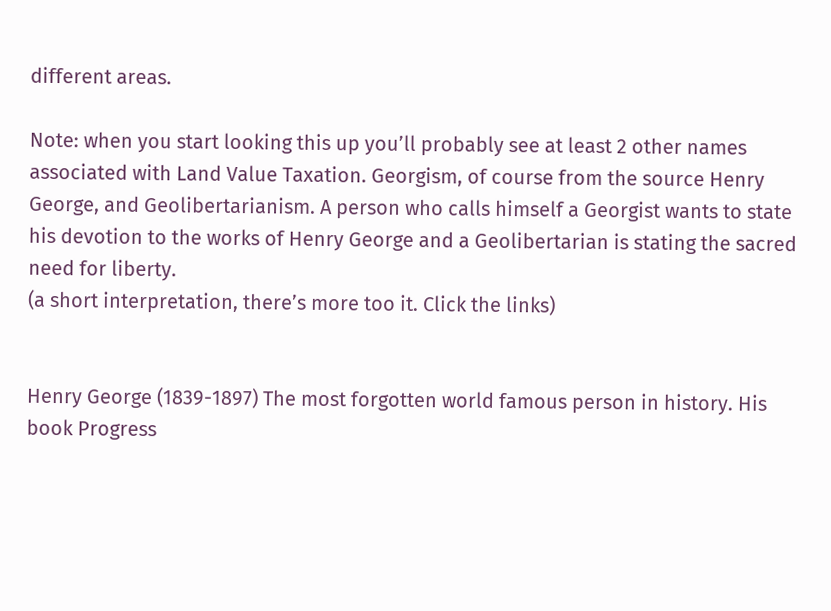different areas.

Note: when you start looking this up you’ll probably see at least 2 other names associated with Land Value Taxation. Georgism, of course from the source Henry George, and Geolibertarianism. A person who calls himself a Georgist wants to state his devotion to the works of Henry George and a Geolibertarian is stating the sacred need for liberty.
(a short interpretation, there’s more too it. Click the links)


Henry George (1839-1897) The most forgotten world famous person in history. His book Progress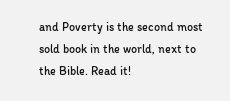and Poverty is the second most sold book in the world, next to the Bible. Read it!